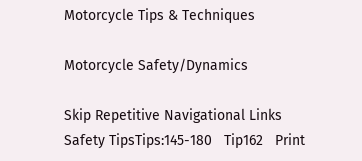Motorcycle Tips & Techniques

Motorcycle Safety/Dynamics

Skip Repetitive Navigational Links
Safety TipsTips:145-180   Tip162   Print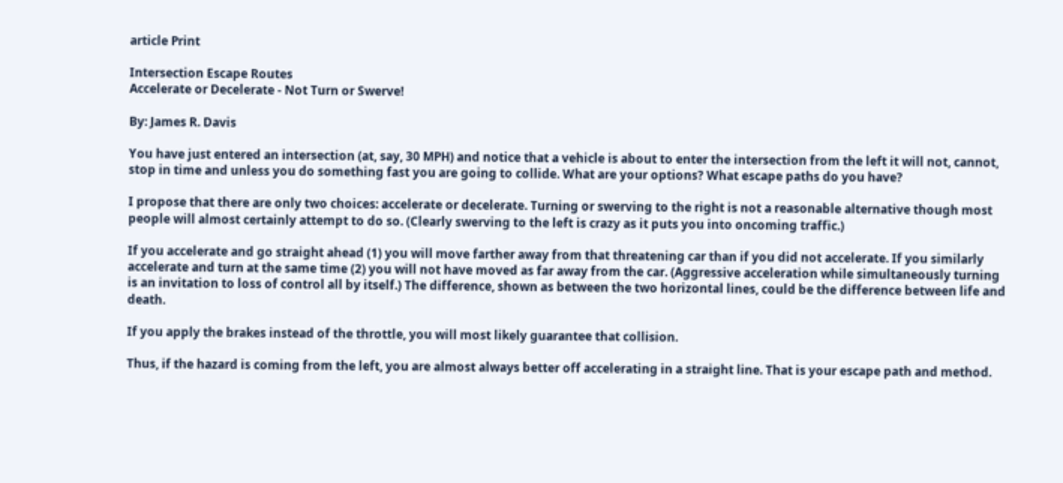article Print

Intersection Escape Routes
Accelerate or Decelerate - Not Turn or Swerve!

By: James R. Davis

You have just entered an intersection (at, say, 30 MPH) and notice that a vehicle is about to enter the intersection from the left it will not, cannot, stop in time and unless you do something fast you are going to collide. What are your options? What escape paths do you have?

I propose that there are only two choices: accelerate or decelerate. Turning or swerving to the right is not a reasonable alternative though most people will almost certainly attempt to do so. (Clearly swerving to the left is crazy as it puts you into oncoming traffic.)

If you accelerate and go straight ahead (1) you will move farther away from that threatening car than if you did not accelerate. If you similarly accelerate and turn at the same time (2) you will not have moved as far away from the car. (Aggressive acceleration while simultaneously turning is an invitation to loss of control all by itself.) The difference, shown as between the two horizontal lines, could be the difference between life and death.

If you apply the brakes instead of the throttle, you will most likely guarantee that collision.

Thus, if the hazard is coming from the left, you are almost always better off accelerating in a straight line. That is your escape path and method.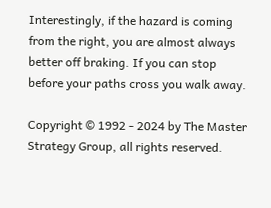Interestingly, if the hazard is coming from the right, you are almost always better off braking. If you can stop before your paths cross you walk away.

Copyright © 1992 - 2024 by The Master Strategy Group, all rights reserved.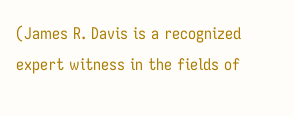(James R. Davis is a recognized expert witness in the fields of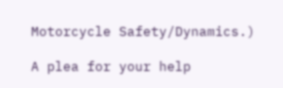Motorcycle Safety/Dynamics.)

A plea for your help